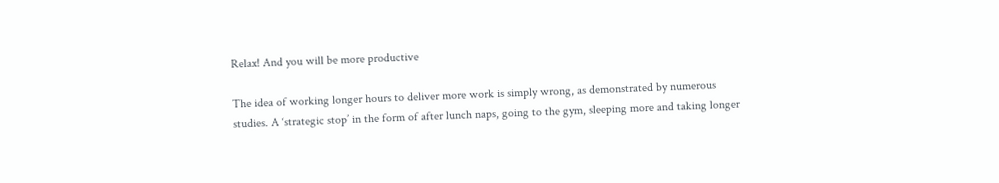Relax! And you will be more productive

The idea of working longer hours to deliver more work is simply wrong, as demonstrated by numerous studies. A ‘strategic stop’ in the form of after lunch naps, going to the gym, sleeping more and taking longer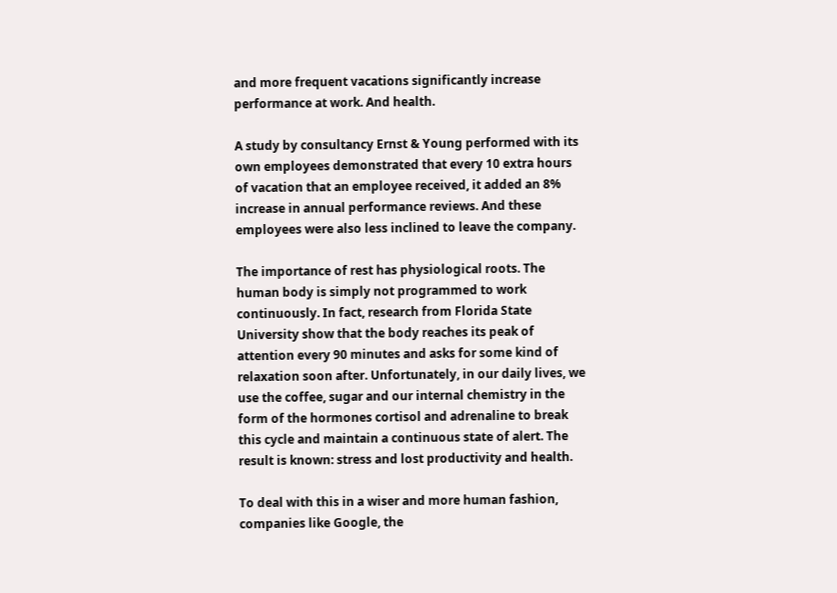and more frequent vacations significantly increase performance at work. And health.

A study by consultancy Ernst & Young performed with its own employees demonstrated that every 10 extra hours of vacation that an employee received, it added an 8% increase in annual performance reviews. And these employees were also less inclined to leave the company.

The importance of rest has physiological roots. The human body is simply not programmed to work continuously. In fact, research from Florida State University show that the body reaches its peak of attention every 90 minutes and asks for some kind of relaxation soon after. Unfortunately, in our daily lives, we use the coffee, sugar and our internal chemistry in the form of the hormones cortisol and adrenaline to break this cycle and maintain a continuous state of alert. The result is known: stress and lost productivity and health.

To deal with this in a wiser and more human fashion, companies like Google, the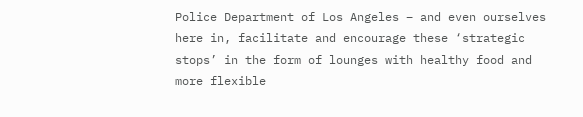Police Department of Los Angeles – and even ourselves here in, facilitate and encourage these ‘strategic stops’ in the form of lounges with healthy food and more flexible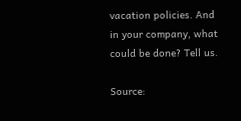vacation policies. And in your company, what could be done? Tell us.

Source: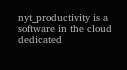nyt_productivity is a software in the cloud dedicated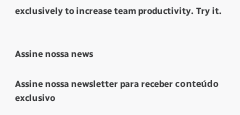exclusively to increase team productivity. Try it.


Assine nossa news

Assine nossa newsletter para receber conteúdo exclusivo